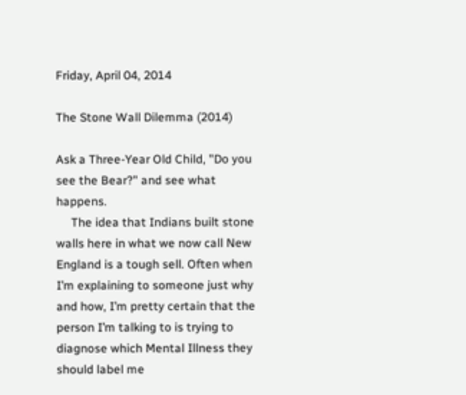Friday, April 04, 2014

The Stone Wall Dilemma (2014)

Ask a Three-Year Old Child, "Do you see the Bear?" and see what happens.
     The idea that Indians built stone walls here in what we now call New England is a tough sell. Often when I’m explaining to someone just why and how, I’m pretty certain that the person I’m talking to is trying to diagnose which Mental Illness they should label me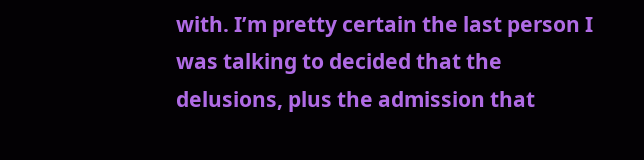with. I’m pretty certain the last person I was talking to decided that the delusions, plus the admission that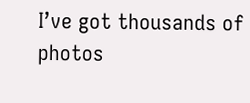I’ve got thousands of photos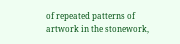of repeated patterns of artwork in the stonework,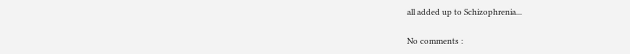all added up to Schizophrenia...

No comments :